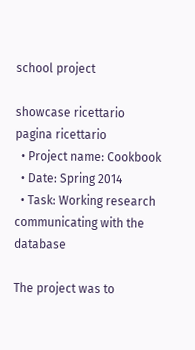school project

showcase ricettario pagina ricettario
  • Project name: Cookbook
  • Date: Spring 2014
  • Task: Working research communicating with the database

The project was to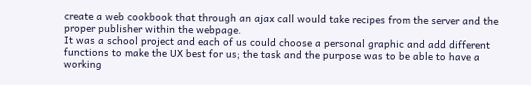create a web cookbook that through an ajax call would take recipes from the server and the proper publisher within the webpage.
It was a school project and each of us could choose a personal graphic and add different functions to make the UX best for us; the task and the purpose was to be able to have a working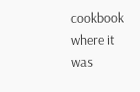cookbook where it was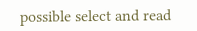possible select and read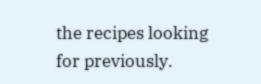the recipes looking for previously.